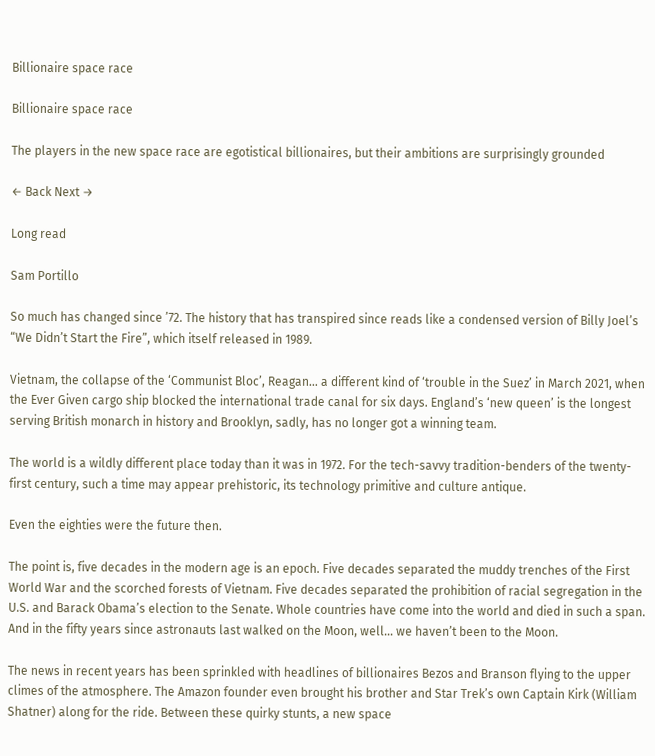Billionaire space race

Billionaire space race

The players in the new space race are egotistical billionaires, but their ambitions are surprisingly grounded

← Back Next →

Long read

Sam Portillo

So much has changed since ’72. The history that has transpired since reads like a condensed version of Billy Joel’s “We Didn’t Start the Fire”, which itself released in 1989.

Vietnam, the collapse of the ‘Communist Bloc’, Reagan… a different kind of ‘trouble in the Suez’ in March 2021, when the Ever Given cargo ship blocked the international trade canal for six days. England’s ‘new queen’ is the longest serving British monarch in history and Brooklyn, sadly, has no longer got a winning team.

The world is a wildly different place today than it was in 1972. For the tech-savvy tradition-benders of the twenty-first century, such a time may appear prehistoric, its technology primitive and culture antique.

Even the eighties were the future then.

The point is, five decades in the modern age is an epoch. Five decades separated the muddy trenches of the First World War and the scorched forests of Vietnam. Five decades separated the prohibition of racial segregation in the U.S. and Barack Obama’s election to the Senate. Whole countries have come into the world and died in such a span. And in the fifty years since astronauts last walked on the Moon, well… we haven’t been to the Moon.

The news in recent years has been sprinkled with headlines of billionaires Bezos and Branson flying to the upper climes of the atmosphere. The Amazon founder even brought his brother and Star Trek’s own Captain Kirk (William Shatner) along for the ride. Between these quirky stunts, a new space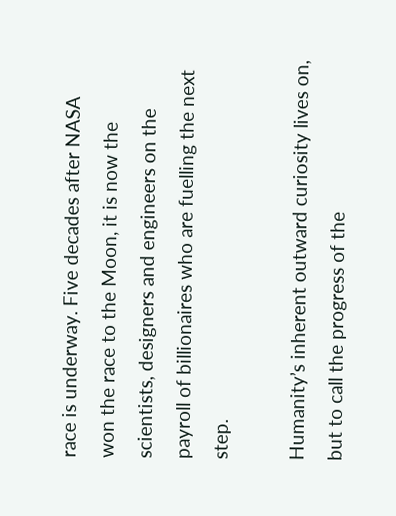race is underway. Five decades after NASA won the race to the Moon, it is now the scientists, designers and engineers on the payroll of billionaires who are fuelling the next step.

Humanity’s inherent outward curiosity lives on, but to call the progress of the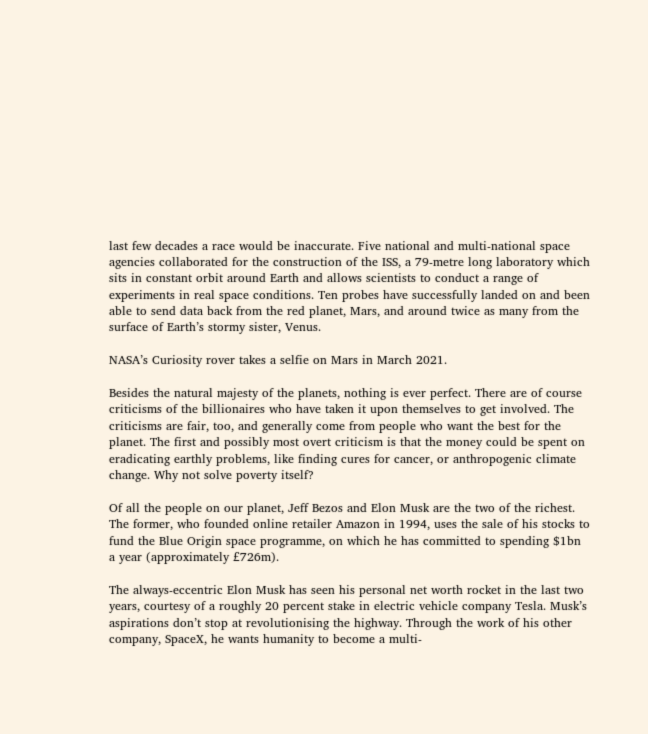last few decades a race would be inaccurate. Five national and multi-national space agencies collaborated for the construction of the ISS, a 79-metre long laboratory which sits in constant orbit around Earth and allows scientists to conduct a range of experiments in real space conditions. Ten probes have successfully landed on and been able to send data back from the red planet, Mars, and around twice as many from the surface of Earth’s stormy sister, Venus.

NASA’s Curiosity rover takes a selfie on Mars in March 2021.

Besides the natural majesty of the planets, nothing is ever perfect. There are of course criticisms of the billionaires who have taken it upon themselves to get involved. The criticisms are fair, too, and generally come from people who want the best for the planet. The first and possibly most overt criticism is that the money could be spent on eradicating earthly problems, like finding cures for cancer, or anthropogenic climate change. Why not solve poverty itself?

Of all the people on our planet, Jeff Bezos and Elon Musk are the two of the richest. The former, who founded online retailer Amazon in 1994, uses the sale of his stocks to fund the Blue Origin space programme, on which he has committed to spending $1bn a year (approximately £726m).

The always-eccentric Elon Musk has seen his personal net worth rocket in the last two years, courtesy of a roughly 20 percent stake in electric vehicle company Tesla. Musk’s aspirations don’t stop at revolutionising the highway. Through the work of his other company, SpaceX, he wants humanity to become a multi-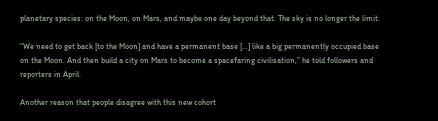planetary species: on the Moon, on Mars, and maybe one day beyond that. The sky is no longer the limit.

“We need to get back [to the Moon] and have a permanent base […] like a big permanently occupied base on the Moon. And then build a city on Mars to become a spacefaring civilisation,” he told followers and reporters in April.

Another reason that people disagree with this new cohort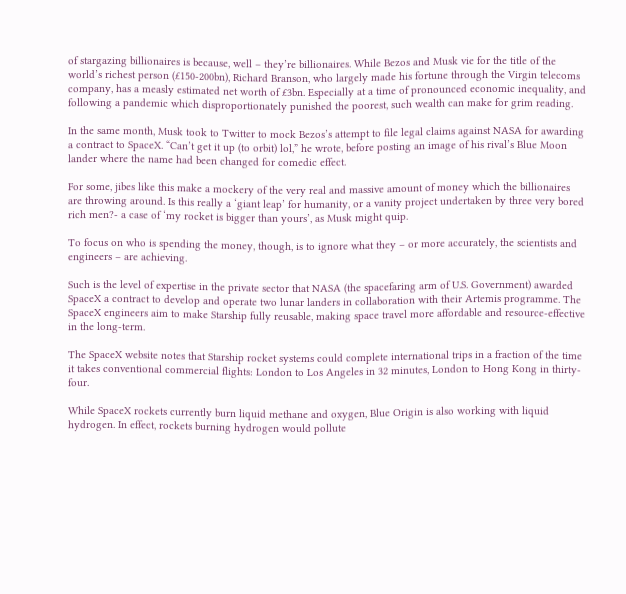of stargazing billionaires is because, well – they’re billionaires. While Bezos and Musk vie for the title of the world’s richest person (£150-200bn), Richard Branson, who largely made his fortune through the Virgin telecoms company, has a measly estimated net worth of £3bn. Especially at a time of pronounced economic inequality, and following a pandemic which disproportionately punished the poorest, such wealth can make for grim reading.

In the same month, Musk took to Twitter to mock Bezos’s attempt to file legal claims against NASA for awarding a contract to SpaceX. “Can’t get it up (to orbit) lol,” he wrote, before posting an image of his rival’s Blue Moon lander where the name had been changed for comedic effect.

For some, jibes like this make a mockery of the very real and massive amount of money which the billionaires are throwing around. Is this really a ‘giant leap’ for humanity, or a vanity project undertaken by three very bored rich men?- a case of ‘my rocket is bigger than yours’, as Musk might quip.

To focus on who is spending the money, though, is to ignore what they – or more accurately, the scientists and engineers – are achieving.

Such is the level of expertise in the private sector that NASA (the spacefaring arm of U.S. Government) awarded SpaceX a contract to develop and operate two lunar landers in collaboration with their Artemis programme. The SpaceX engineers aim to make Starship fully reusable, making space travel more affordable and resource-effective in the long-term.

The SpaceX website notes that Starship rocket systems could complete international trips in a fraction of the time it takes conventional commercial flights: London to Los Angeles in 32 minutes, London to Hong Kong in thirty-four.

While SpaceX rockets currently burn liquid methane and oxygen, Blue Origin is also working with liquid hydrogen. In effect, rockets burning hydrogen would pollute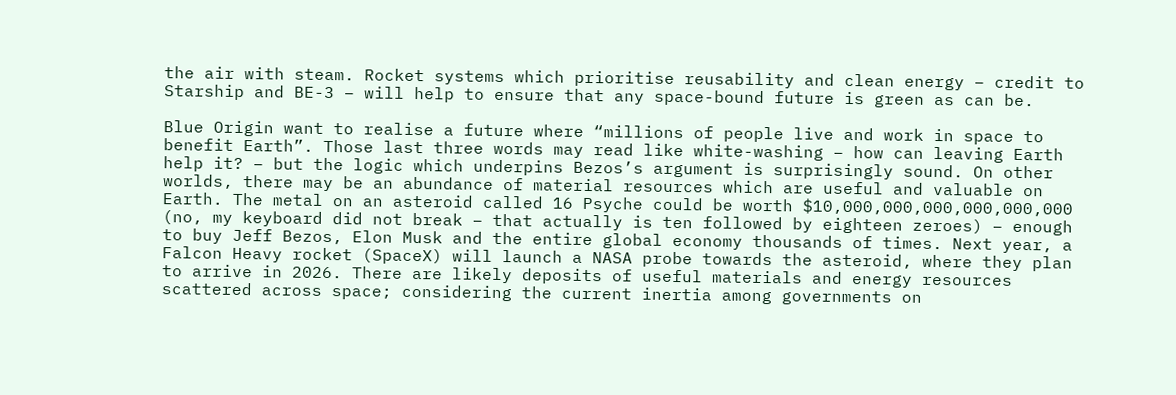the air with steam. Rocket systems which prioritise reusability and clean energy – credit to Starship and BE-3 – will help to ensure that any space-bound future is green as can be.

Blue Origin want to realise a future where “millions of people live and work in space to benefit Earth”. Those last three words may read like white-washing – how can leaving Earth help it? – but the logic which underpins Bezos’s argument is surprisingly sound. On other worlds, there may be an abundance of material resources which are useful and valuable on Earth. The metal on an asteroid called 16 Psyche could be worth $10,000,000,000,000,000,000 (no, my keyboard did not break – that actually is ten followed by eighteen zeroes) – enough to buy Jeff Bezos, Elon Musk and the entire global economy thousands of times. Next year, a Falcon Heavy rocket (SpaceX) will launch a NASA probe towards the asteroid, where they plan to arrive in 2026. There are likely deposits of useful materials and energy resources scattered across space; considering the current inertia among governments on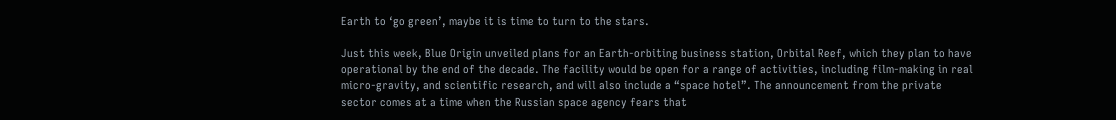Earth to ‘go green’, maybe it is time to turn to the stars.

Just this week, Blue Origin unveiled plans for an Earth-orbiting business station, Orbital Reef, which they plan to have operational by the end of the decade. The facility would be open for a range of activities, including film-making in real micro-gravity, and scientific research, and will also include a “space hotel”. The announcement from the private sector comes at a time when the Russian space agency fears that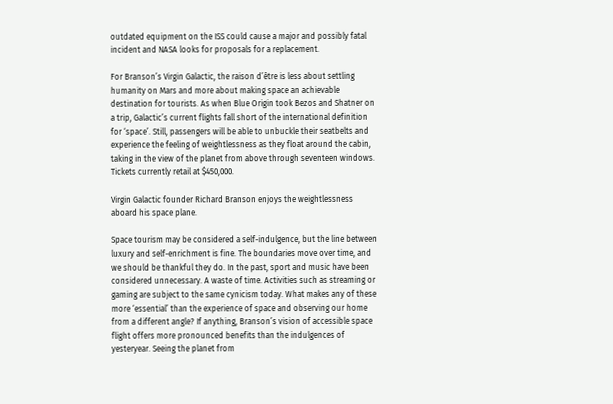outdated equipment on the ISS could cause a major and possibly fatal incident and NASA looks for proposals for a replacement.

For Branson’s Virgin Galactic, the raison d’être is less about settling humanity on Mars and more about making space an achievable destination for tourists. As when Blue Origin took Bezos and Shatner on a trip, Galactic’s current flights fall short of the international definition for ‘space’. Still, passengers will be able to unbuckle their seatbelts and experience the feeling of weightlessness as they float around the cabin, taking in the view of the planet from above through seventeen windows. Tickets currently retail at $450,000.

Virgin Galactic founder Richard Branson enjoys the weightlessness aboard his space plane.

Space tourism may be considered a self-indulgence, but the line between luxury and self-enrichment is fine. The boundaries move over time, and we should be thankful they do. In the past, sport and music have been considered unnecessary. A waste of time. Activities such as streaming or gaming are subject to the same cynicism today. What makes any of these more ‘essential’ than the experience of space and observing our home from a different angle? If anything, Branson’s vision of accessible space flight offers more pronounced benefits than the indulgences of yesteryear. Seeing the planet from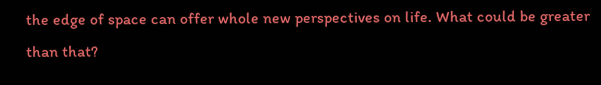the edge of space can offer whole new perspectives on life. What could be greater than that?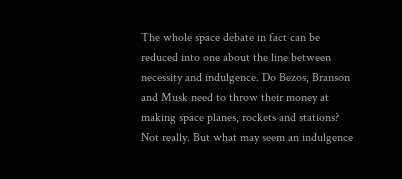The whole space debate in fact can be reduced into one about the line between necessity and indulgence. Do Bezos, Branson and Musk need to throw their money at making space planes, rockets and stations? Not really. But what may seem an indulgence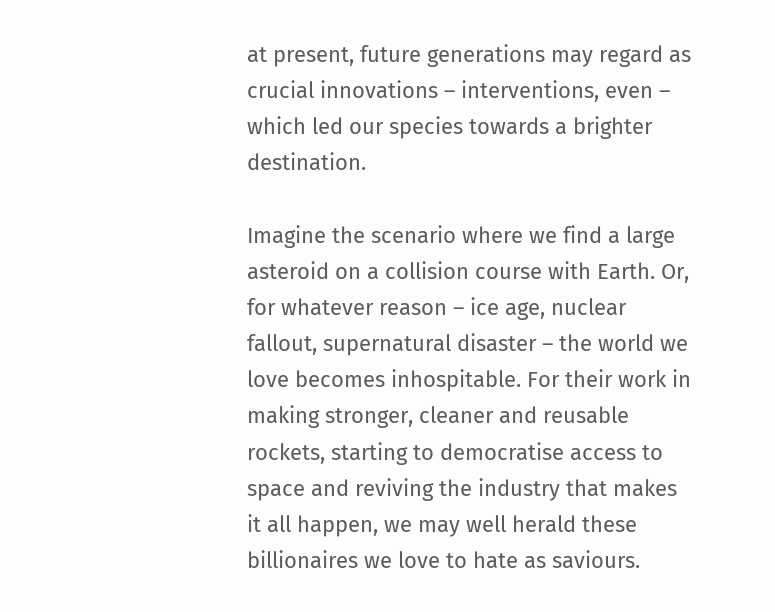at present, future generations may regard as crucial innovations – interventions, even – which led our species towards a brighter destination.

Imagine the scenario where we find a large asteroid on a collision course with Earth. Or, for whatever reason – ice age, nuclear fallout, supernatural disaster – the world we love becomes inhospitable. For their work in making stronger, cleaner and reusable rockets, starting to democratise access to space and reviving the industry that makes it all happen, we may well herald these billionaires we love to hate as saviours.